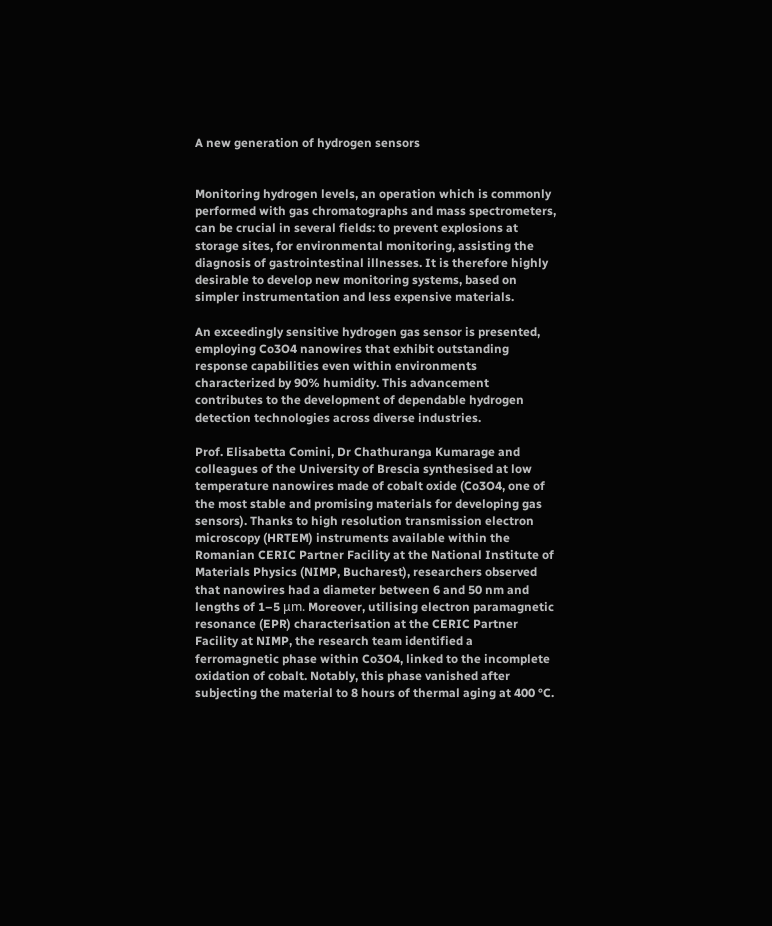A new generation of hydrogen sensors


Monitoring hydrogen levels, an operation which is commonly performed with gas chromatographs and mass spectrometers, can be crucial in several fields: to prevent explosions at storage sites, for environmental monitoring, assisting the diagnosis of gastrointestinal illnesses. It is therefore highly desirable to develop new monitoring systems, based on simpler instrumentation and less expensive materials.

An exceedingly sensitive hydrogen gas sensor is presented, employing Co3O4 nanowires that exhibit outstanding response capabilities even within environments characterized by 90% humidity. This advancement contributes to the development of dependable hydrogen detection technologies across diverse industries.

Prof. Elisabetta Comini, Dr Chathuranga Kumarage and colleagues of the University of Brescia synthesised at low temperature nanowires made of cobalt oxide (Co3O4, one of the most stable and promising materials for developing gas sensors). Thanks to high resolution transmission electron microscopy (HRTEM) instruments available within the Romanian CERIC Partner Facility at the National Institute of Materials Physics (NIMP, Bucharest), researchers observed that nanowires had a diameter between 6 and 50 nm and lengths of 1–5 μm. Moreover, utilising electron paramagnetic resonance (EPR) characterisation at the CERIC Partner Facility at NIMP, the research team identified a ferromagnetic phase within Co3O4, linked to the incomplete oxidation of cobalt. Notably, this phase vanished after subjecting the material to 8 hours of thermal aging at 400 °C.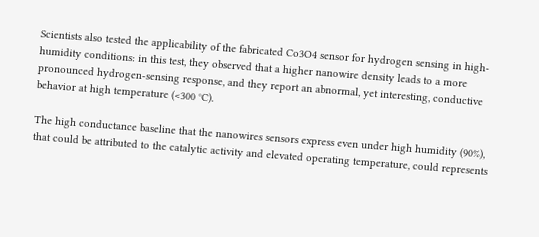Scientists also tested the applicability of the fabricated Co3O4 sensor for hydrogen sensing in high-humidity conditions: in this test, they observed that a higher nanowire density leads to a more pronounced hydrogen-sensing response, and they report an abnormal, yet interesting, conductive behavior at high temperature (<300 °C).

The high conductance baseline that the nanowires sensors express even under high humidity (90%), that could be attributed to the catalytic activity and elevated operating temperature, could represents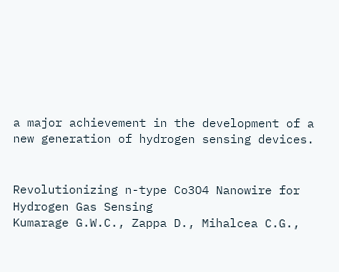a major achievement in the development of a new generation of hydrogen sensing devices.


Revolutionizing n-type Co3O4 Nanowire for Hydrogen Gas Sensing
Kumarage G.W.C., Zappa D., Mihalcea C.G.,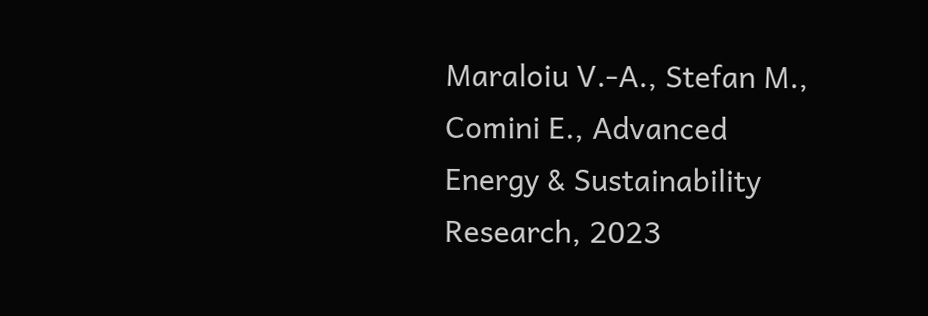Maraloiu V.-A., Stefan M., Comini E., Advanced Energy & Sustainability Research, 2023